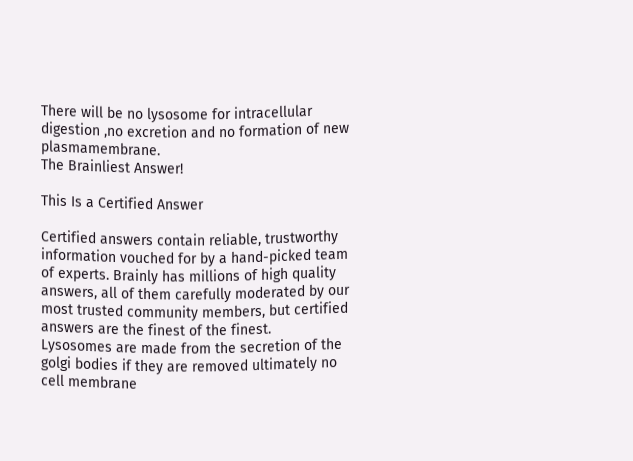There will be no lysosome for intracellular digestion ,no excretion and no formation of new plasmamembrane.
The Brainliest Answer!

This Is a Certified Answer

Certified answers contain reliable, trustworthy information vouched for by a hand-picked team of experts. Brainly has millions of high quality answers, all of them carefully moderated by our most trusted community members, but certified answers are the finest of the finest.
Lysosomes are made from the secretion of the golgi bodies if they are removed ultimately no cell membrane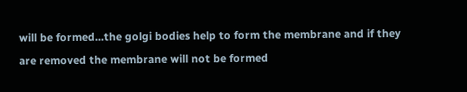will be formed...the golgi bodies help to form the membrane and if they are removed the membrane will not be formed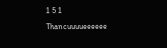1 5 1
Thancuuuueeeeee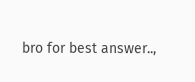bro for best answer..,